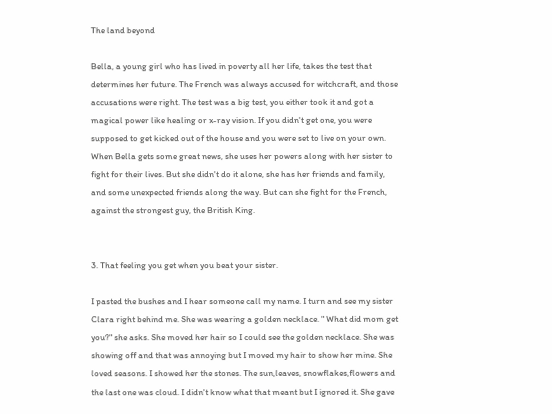The land beyond

Bella, a young girl who has lived in poverty all her life, takes the test that determines her future. The French was always accused for witchcraft, and those accusations were right. The test was a big test, you either took it and got a magical power like healing or x-ray vision. If you didn't get one, you were supposed to get kicked out of the house and you were set to live on your own. When Bella gets some great news, she uses her powers along with her sister to fight for their lives. But she didn't do it alone, she has her friends and family, and some unexpected friends along the way. But can she fight for the French, against the strongest guy, the British King.


3. That feeling you get when you beat your sister.

I pasted the bushes and I hear someone call my name. I turn and see my sister Clara right behind me. She was wearing a golden necklace. " What did mom get you?" she asks. She moved her hair so I could see the golden necklace. She was showing off and that was annoying but I moved my hair to show her mine. She loved seasons. I showed her the stones. The sun,leaves, snowflakes,flowers and the last one was cloud. I didn't know what that meant but I ignored it. She gave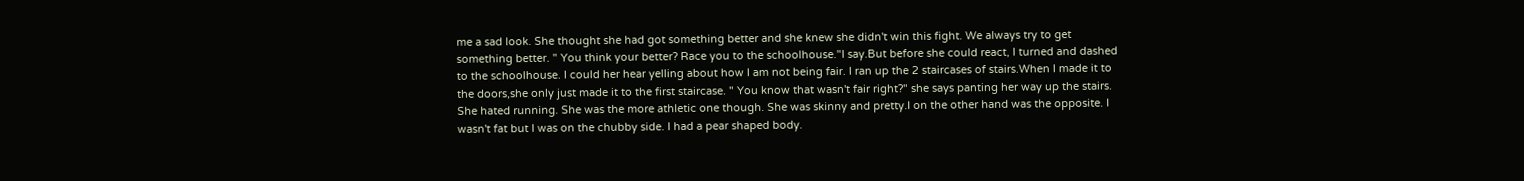me a sad look. She thought she had got something better and she knew she didn't win this fight. We always try to get something better. " You think your better? Race you to the schoolhouse."I say.But before she could react, I turned and dashed to the schoolhouse. I could her hear yelling about how I am not being fair. I ran up the 2 staircases of stairs.When I made it to the doors,she only just made it to the first staircase. " You know that wasn't fair right?" she says panting her way up the stairs. She hated running. She was the more athletic one though. She was skinny and pretty.I on the other hand was the opposite. I wasn't fat but I was on the chubby side. I had a pear shaped body.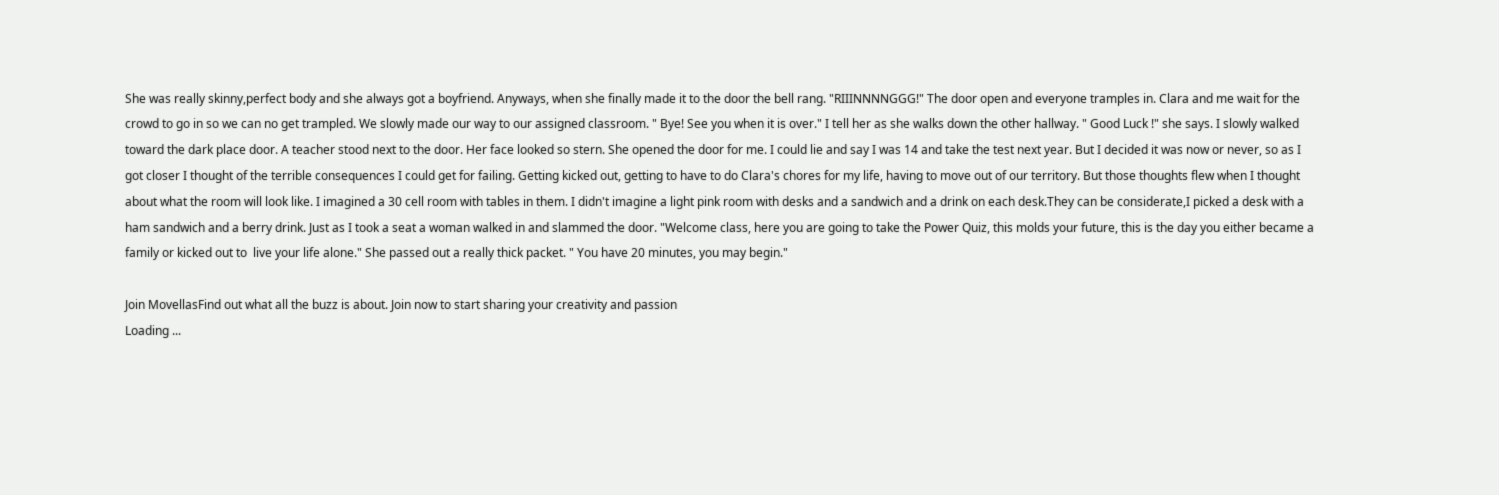She was really skinny,perfect body and she always got a boyfriend. Anyways, when she finally made it to the door the bell rang. "RIIINNNNGGG!" The door open and everyone tramples in. Clara and me wait for the crowd to go in so we can no get trampled. We slowly made our way to our assigned classroom. " Bye! See you when it is over." I tell her as she walks down the other hallway. " Good Luck !" she says. I slowly walked toward the dark place door. A teacher stood next to the door. Her face looked so stern. She opened the door for me. I could lie and say I was 14 and take the test next year. But I decided it was now or never, so as I got closer I thought of the terrible consequences I could get for failing. Getting kicked out, getting to have to do Clara's chores for my life, having to move out of our territory. But those thoughts flew when I thought about what the room will look like. I imagined a 30 cell room with tables in them. I didn't imagine a light pink room with desks and a sandwich and a drink on each desk.They can be considerate,I picked a desk with a ham sandwich and a berry drink. Just as I took a seat a woman walked in and slammed the door. "Welcome class, here you are going to take the Power Quiz, this molds your future, this is the day you either became a family or kicked out to  live your life alone." She passed out a really thick packet. " You have 20 minutes, you may begin."

Join MovellasFind out what all the buzz is about. Join now to start sharing your creativity and passion
Loading ...